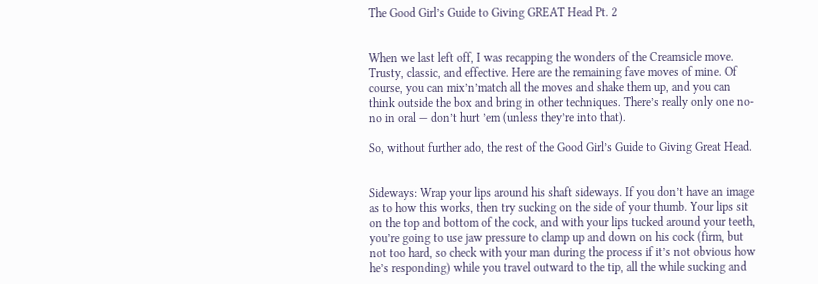The Good Girl’s Guide to Giving GREAT Head Pt. 2


When we last left off, I was recapping the wonders of the Creamsicle move. Trusty, classic, and effective. Here are the remaining fave moves of mine. Of course, you can mix’n’match all the moves and shake them up, and you can think outside the box and bring in other techniques. There’s really only one no-no in oral — don’t hurt ’em (unless they’re into that).

So, without further ado, the rest of the Good Girl’s Guide to Giving Great Head.


Sideways: Wrap your lips around his shaft sideways. If you don’t have an image as to how this works, then try sucking on the side of your thumb. Your lips sit on the top and bottom of the cock, and with your lips tucked around your teeth, you’re going to use jaw pressure to clamp up and down on his cock (firm, but not too hard, so check with your man during the process if it’s not obvious how he’s responding) while you travel outward to the tip, all the while sucking and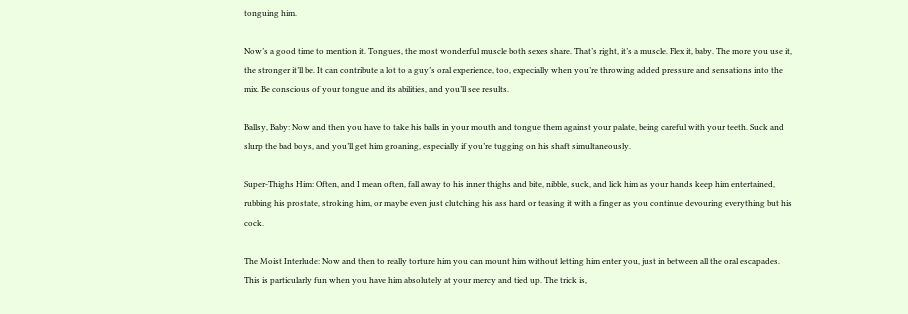tonguing him.

Now’s a good time to mention it. Tongues, the most wonderful muscle both sexes share. That’s right, it’s a muscle. Flex it, baby. The more you use it, the stronger it’ll be. It can contribute a lot to a guy’s oral experience, too, expecially when you’re throwing added pressure and sensations into the mix. Be conscious of your tongue and its abilities, and you’ll see results.

Ballsy, Baby: Now and then you have to take his balls in your mouth and tongue them against your palate, being careful with your teeth. Suck and slurp the bad boys, and you’ll get him groaning, especially if you’re tugging on his shaft simultaneously.

Super-Thighs Him: Often, and I mean often, fall away to his inner thighs and bite, nibble, suck, and lick him as your hands keep him entertained, rubbing his prostate, stroking him, or maybe even just clutching his ass hard or teasing it with a finger as you continue devouring everything but his cock.

The Moist Interlude: Now and then to really torture him you can mount him without letting him enter you, just in between all the oral escapades. This is particularly fun when you have him absolutely at your mercy and tied up. The trick is,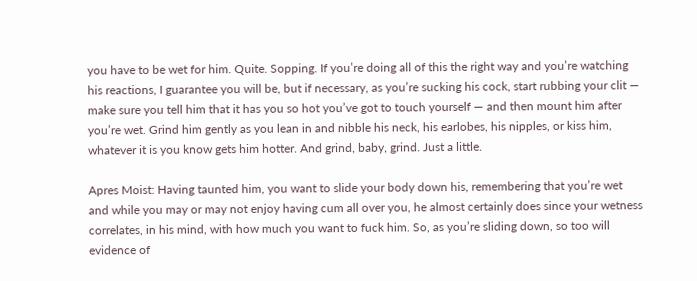you have to be wet for him. Quite. Sopping. If you’re doing all of this the right way and you’re watching his reactions, I guarantee you will be, but if necessary, as you’re sucking his cock, start rubbing your clit — make sure you tell him that it has you so hot you’ve got to touch yourself — and then mount him after you’re wet. Grind him gently as you lean in and nibble his neck, his earlobes, his nipples, or kiss him, whatever it is you know gets him hotter. And grind, baby, grind. Just a little.

Apres Moist: Having taunted him, you want to slide your body down his, remembering that you’re wet and while you may or may not enjoy having cum all over you, he almost certainly does since your wetness correlates, in his mind, with how much you want to fuck him. So, as you’re sliding down, so too will evidence of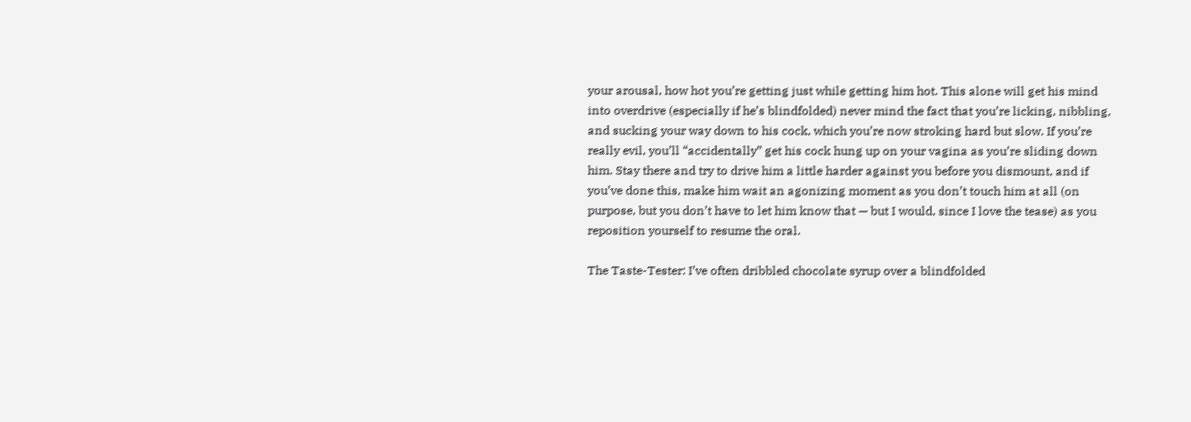your arousal, how hot you’re getting just while getting him hot. This alone will get his mind into overdrive (especially if he’s blindfolded) never mind the fact that you’re licking, nibbling, and sucking your way down to his cock, which you’re now stroking hard but slow. If you’re really evil, you’ll “accidentally” get his cock hung up on your vagina as you’re sliding down him. Stay there and try to drive him a little harder against you before you dismount, and if you’ve done this, make him wait an agonizing moment as you don’t touch him at all (on purpose, but you don’t have to let him know that — but I would, since I love the tease) as you reposition yourself to resume the oral.

The Taste-Tester: I’ve often dribbled chocolate syrup over a blindfolded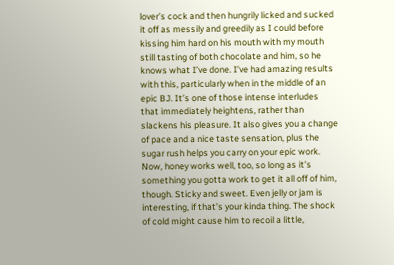lover’s cock and then hungrily licked and sucked it off as messily and greedily as I could before kissing him hard on his mouth with my mouth still tasting of both chocolate and him, so he knows what I’ve done. I’ve had amazing results with this, particularly when in the middle of an epic BJ. It’s one of those intense interludes that immediately heightens, rather than slackens his pleasure. It also gives you a change of pace and a nice taste sensation, plus the sugar rush helps you carry on your epic work. Now, honey works well, too, so long as it’s something you gotta work to get it all off of him, though. Sticky and sweet. Even jelly or jam is interesting, if that’s your kinda thing. The shock of cold might cause him to recoil a little,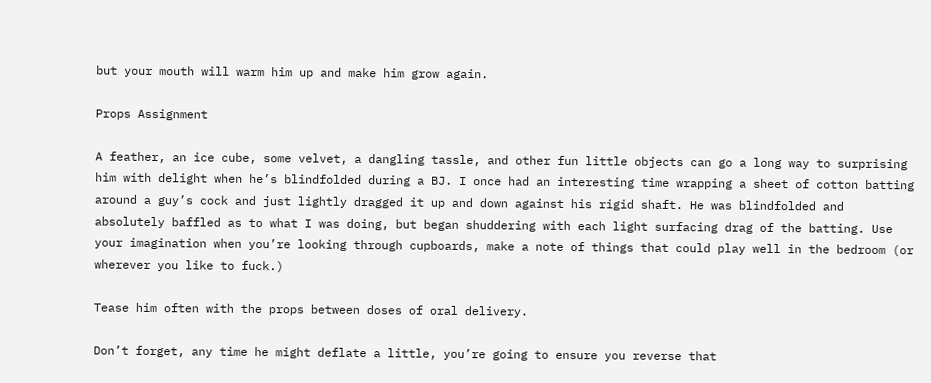but your mouth will warm him up and make him grow again.

Props Assignment

A feather, an ice cube, some velvet, a dangling tassle, and other fun little objects can go a long way to surprising him with delight when he’s blindfolded during a BJ. I once had an interesting time wrapping a sheet of cotton batting around a guy’s cock and just lightly dragged it up and down against his rigid shaft. He was blindfolded and absolutely baffled as to what I was doing, but began shuddering with each light surfacing drag of the batting. Use your imagination when you’re looking through cupboards, make a note of things that could play well in the bedroom (or wherever you like to fuck.)

Tease him often with the props between doses of oral delivery.

Don’t forget, any time he might deflate a little, you’re going to ensure you reverse that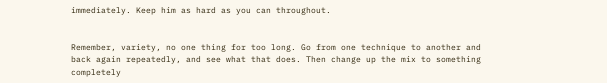immediately. Keep him as hard as you can throughout.


Remember, variety, no one thing for too long. Go from one technique to another and back again repeatedly, and see what that does. Then change up the mix to something completely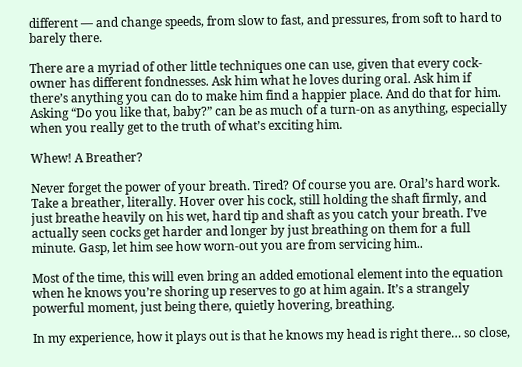different — and change speeds, from slow to fast, and pressures, from soft to hard to barely there.

There are a myriad of other little techniques one can use, given that every cock-owner has different fondnesses. Ask him what he loves during oral. Ask him if there’s anything you can do to make him find a happier place. And do that for him. Asking “Do you like that, baby?” can be as much of a turn-on as anything, especially when you really get to the truth of what’s exciting him.

Whew! A Breather?

Never forget the power of your breath. Tired? Of course you are. Oral’s hard work. Take a breather, literally. Hover over his cock, still holding the shaft firmly, and just breathe heavily on his wet, hard tip and shaft as you catch your breath. I’ve actually seen cocks get harder and longer by just breathing on them for a full minute. Gasp, let him see how worn-out you are from servicing him..

Most of the time, this will even bring an added emotional element into the equation when he knows you’re shoring up reserves to go at him again. It’s a strangely powerful moment, just being there, quietly hovering, breathing.

In my experience, how it plays out is that he knows my head is right there… so close,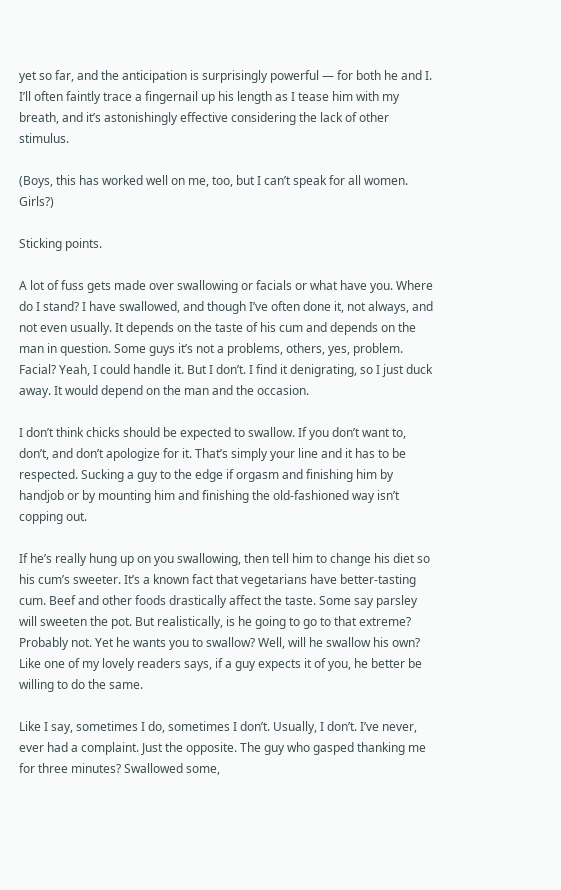yet so far, and the anticipation is surprisingly powerful — for both he and I. I’ll often faintly trace a fingernail up his length as I tease him with my breath, and it’s astonishingly effective considering the lack of other stimulus.

(Boys, this has worked well on me, too, but I can’t speak for all women. Girls?)

Sticking points.

A lot of fuss gets made over swallowing or facials or what have you. Where do I stand? I have swallowed, and though I’ve often done it, not always, and not even usually. It depends on the taste of his cum and depends on the man in question. Some guys it’s not a problems, others, yes, problem. Facial? Yeah, I could handle it. But I don’t. I find it denigrating, so I just duck away. It would depend on the man and the occasion.

I don’t think chicks should be expected to swallow. If you don’t want to, don’t, and don’t apologize for it. That’s simply your line and it has to be respected. Sucking a guy to the edge if orgasm and finishing him by handjob or by mounting him and finishing the old-fashioned way isn’t copping out.

If he’s really hung up on you swallowing, then tell him to change his diet so his cum’s sweeter. It’s a known fact that vegetarians have better-tasting cum. Beef and other foods drastically affect the taste. Some say parsley will sweeten the pot. But realistically, is he going to go to that extreme? Probably not. Yet he wants you to swallow? Well, will he swallow his own? Like one of my lovely readers says, if a guy expects it of you, he better be willing to do the same.

Like I say, sometimes I do, sometimes I don’t. Usually, I don’t. I’ve never, ever had a complaint. Just the opposite. The guy who gasped thanking me for three minutes? Swallowed some,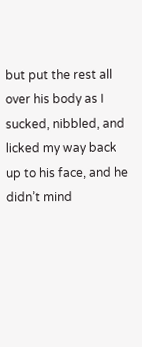but put the rest all over his body as I sucked, nibbled, and licked my way back up to his face, and he didn’t mind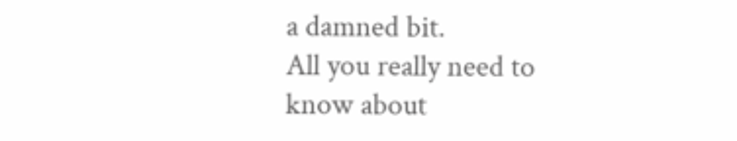a damned bit.
All you really need to know about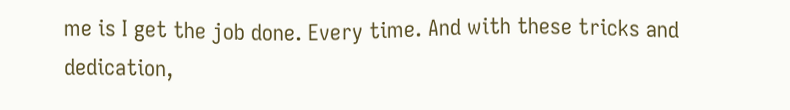me is I get the job done. Every time. And with these tricks and dedication,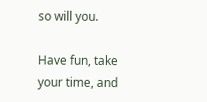so will you.

Have fun, take your time, and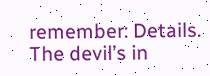remember: Details. The devil’s in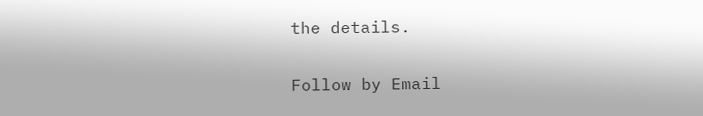the details.

Follow by Email